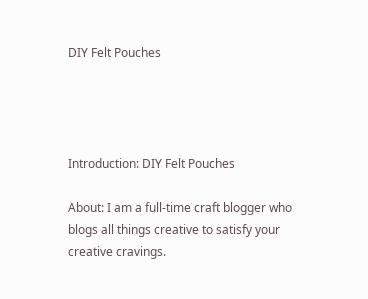DIY Felt Pouches




Introduction: DIY Felt Pouches

About: I am a full-time craft blogger who blogs all things creative to satisfy your creative cravings.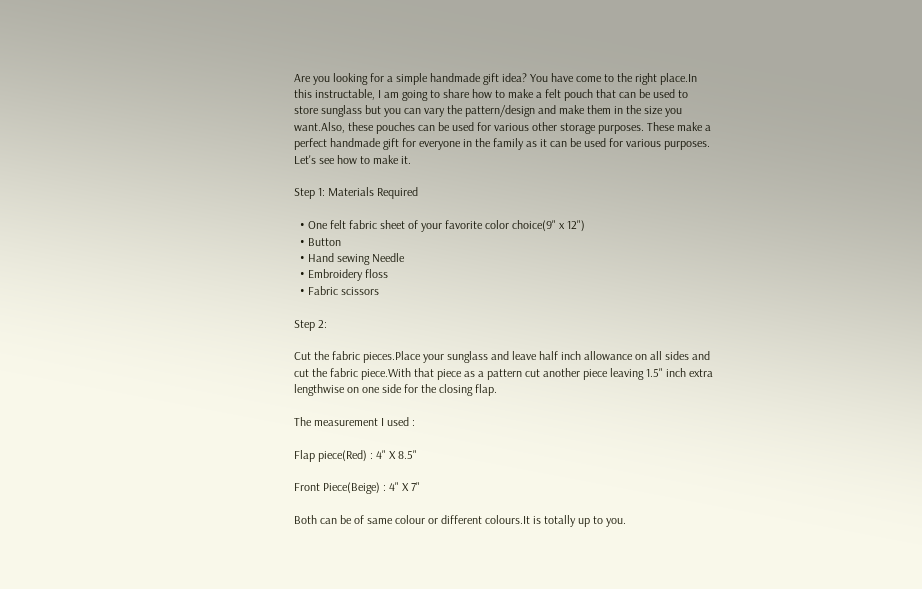Are you looking for a simple handmade gift idea? You have come to the right place.In this instructable, I am going to share how to make a felt pouch that can be used to store sunglass but you can vary the pattern/design and make them in the size you want.Also, these pouches can be used for various other storage purposes. These make a perfect handmade gift for everyone in the family as it can be used for various purposes. Let's see how to make it.

Step 1: Materials Required

  • One felt fabric sheet of your favorite color choice(9" x 12")
  • Button
  • Hand sewing Needle
  • Embroidery floss
  • Fabric scissors

Step 2:

Cut the fabric pieces.Place your sunglass and leave half inch allowance on all sides and cut the fabric piece.With that piece as a pattern cut another piece leaving 1.5" inch extra lengthwise on one side for the closing flap.

The measurement I used :

Flap piece(Red) : 4" X 8.5"

Front Piece(Beige) : 4" X 7"

Both can be of same colour or different colours.It is totally up to you.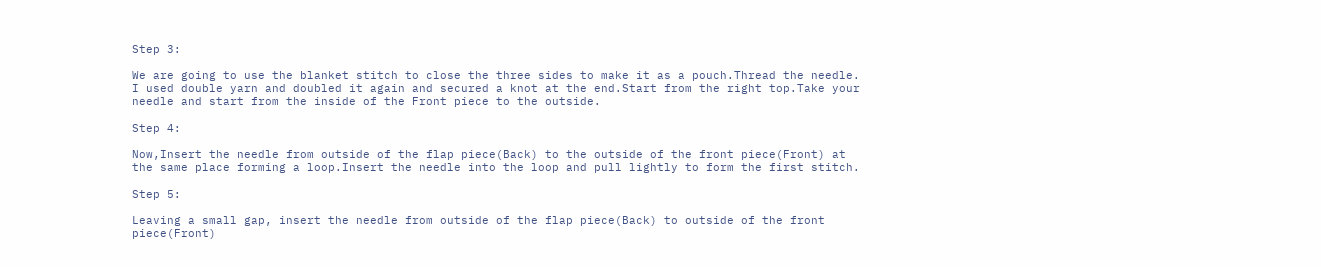Step 3:

We are going to use the blanket stitch to close the three sides to make it as a pouch.Thread the needle. I used double yarn and doubled it again and secured a knot at the end.Start from the right top.Take your needle and start from the inside of the Front piece to the outside.

Step 4:

Now,Insert the needle from outside of the flap piece(Back) to the outside of the front piece(Front) at the same place forming a loop.Insert the needle into the loop and pull lightly to form the first stitch.

Step 5:

Leaving a small gap, insert the needle from outside of the flap piece(Back) to outside of the front piece(Front)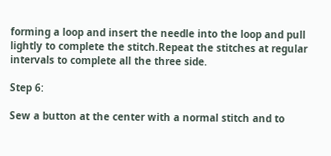forming a loop and insert the needle into the loop and pull lightly to complete the stitch.Repeat the stitches at regular intervals to complete all the three side.

Step 6:

Sew a button at the center with a normal stitch and to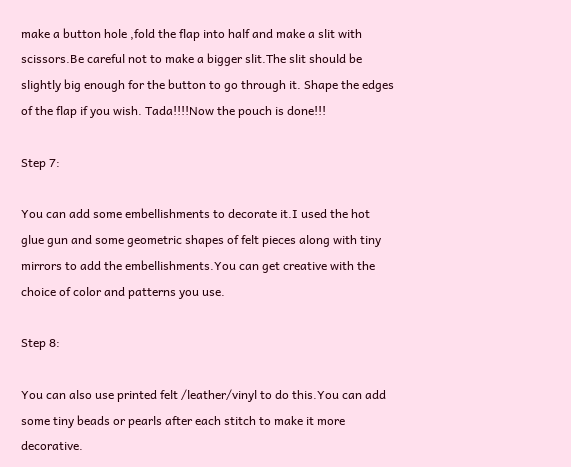make a button hole ,fold the flap into half and make a slit with scissors.Be careful not to make a bigger slit.The slit should be slightly big enough for the button to go through it. Shape the edges of the flap if you wish. Tada!!!!Now the pouch is done!!!

Step 7:

You can add some embellishments to decorate it.I used the hot glue gun and some geometric shapes of felt pieces along with tiny mirrors to add the embellishments.You can get creative with the choice of color and patterns you use.

Step 8:

You can also use printed felt /leather/vinyl to do this.You can add some tiny beads or pearls after each stitch to make it more decorative.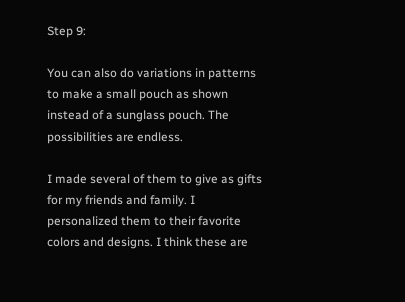Step 9:

You can also do variations in patterns to make a small pouch as shown instead of a sunglass pouch. The possibilities are endless.

I made several of them to give as gifts for my friends and family. I personalized them to their favorite colors and designs. I think these are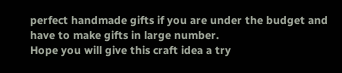perfect handmade gifts if you are under the budget and have to make gifts in large number.
Hope you will give this craft idea a try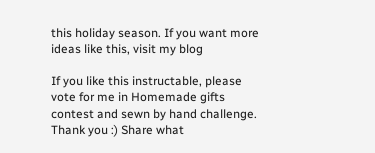this holiday season. If you want more ideas like this, visit my blog

If you like this instructable, please vote for me in Homemade gifts contest and sewn by hand challenge. Thank you :) Share what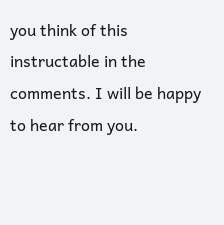you think of this instructable in the comments. I will be happy to hear from you.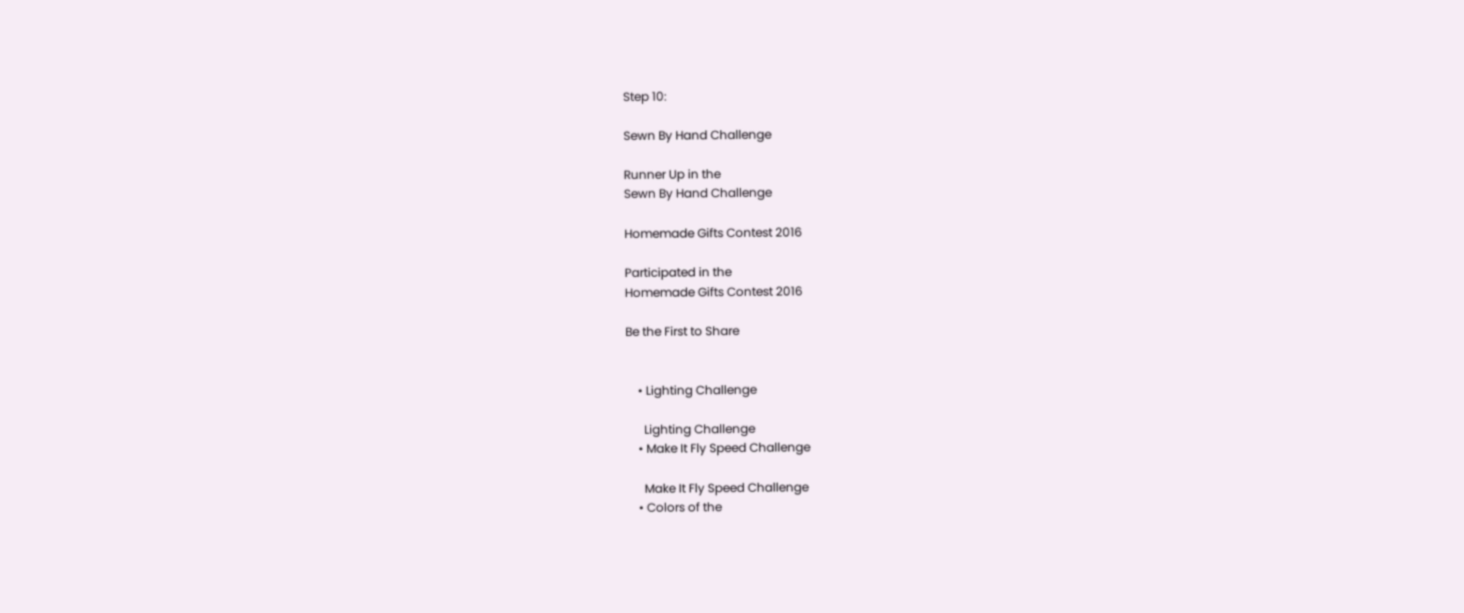Step 10:

Sewn By Hand Challenge

Runner Up in the
Sewn By Hand Challenge

Homemade Gifts Contest 2016

Participated in the
Homemade Gifts Contest 2016

Be the First to Share


    • Lighting Challenge

      Lighting Challenge
    • Make It Fly Speed Challenge

      Make It Fly Speed Challenge
    • Colors of the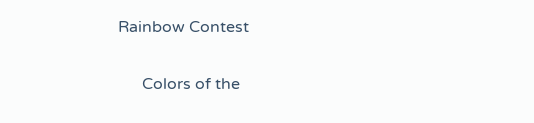Rainbow Contest

      Colors of the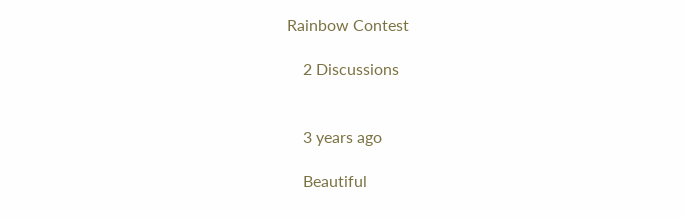Rainbow Contest

    2 Discussions


    3 years ago

    Beautiful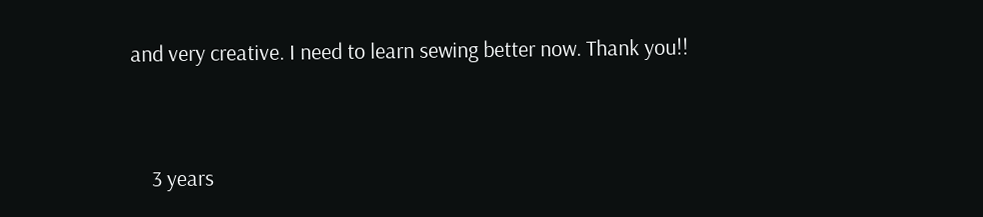and very creative. I need to learn sewing better now. Thank you!!


    3 years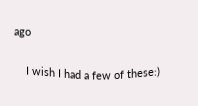ago

    I wish I had a few of these:)